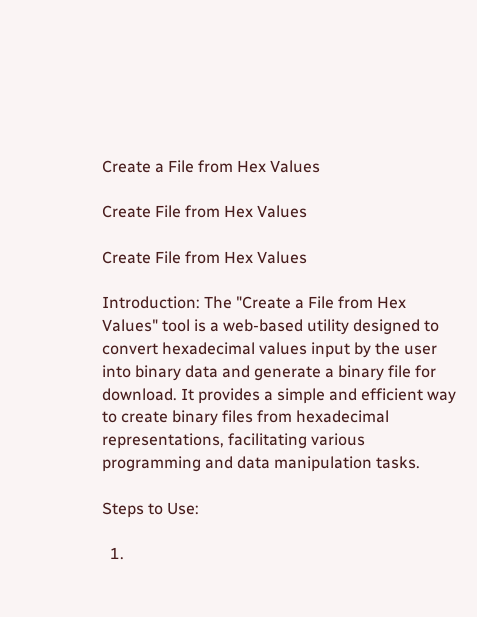Create a File from Hex Values

Create File from Hex Values

Create File from Hex Values

Introduction: The "Create a File from Hex Values" tool is a web-based utility designed to convert hexadecimal values input by the user into binary data and generate a binary file for download. It provides a simple and efficient way to create binary files from hexadecimal representations, facilitating various programming and data manipulation tasks.

Steps to Use:

  1.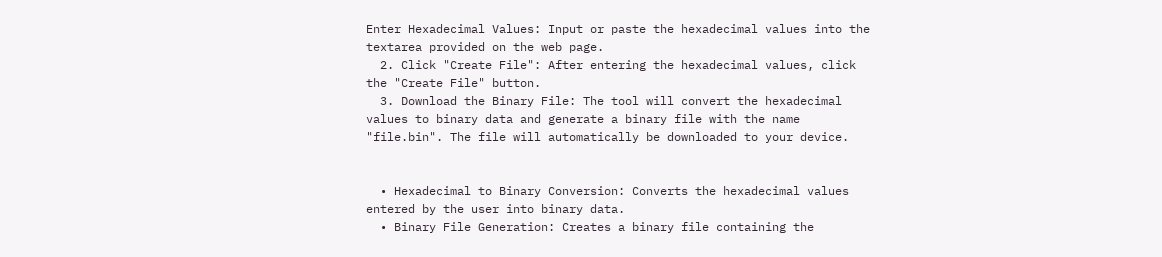Enter Hexadecimal Values: Input or paste the hexadecimal values into the textarea provided on the web page.
  2. Click "Create File": After entering the hexadecimal values, click the "Create File" button.
  3. Download the Binary File: The tool will convert the hexadecimal values to binary data and generate a binary file with the name "file.bin". The file will automatically be downloaded to your device.


  • Hexadecimal to Binary Conversion: Converts the hexadecimal values entered by the user into binary data.
  • Binary File Generation: Creates a binary file containing the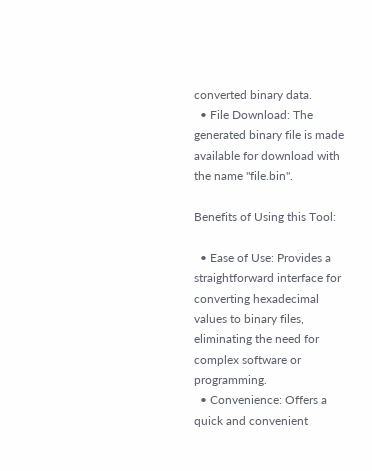converted binary data.
  • File Download: The generated binary file is made available for download with the name "file.bin".

Benefits of Using this Tool:

  • Ease of Use: Provides a straightforward interface for converting hexadecimal values to binary files, eliminating the need for complex software or programming.
  • Convenience: Offers a quick and convenient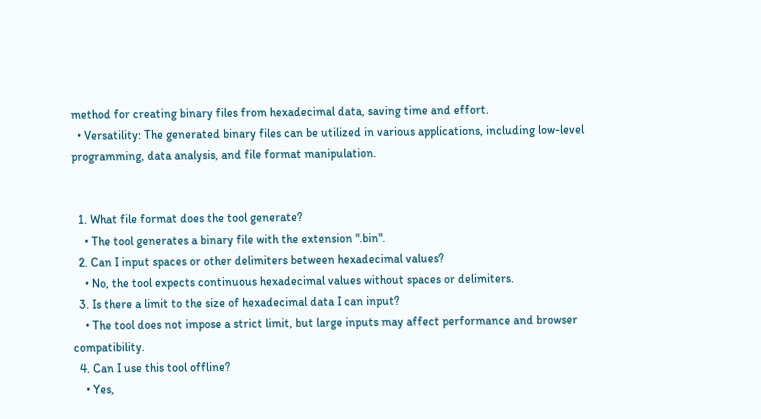method for creating binary files from hexadecimal data, saving time and effort.
  • Versatility: The generated binary files can be utilized in various applications, including low-level programming, data analysis, and file format manipulation.


  1. What file format does the tool generate?
    • The tool generates a binary file with the extension ".bin".
  2. Can I input spaces or other delimiters between hexadecimal values?
    • No, the tool expects continuous hexadecimal values without spaces or delimiters.
  3. Is there a limit to the size of hexadecimal data I can input?
    • The tool does not impose a strict limit, but large inputs may affect performance and browser compatibility.
  4. Can I use this tool offline?
    • Yes,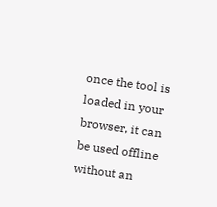once the tool is loaded in your browser, it can be used offline without an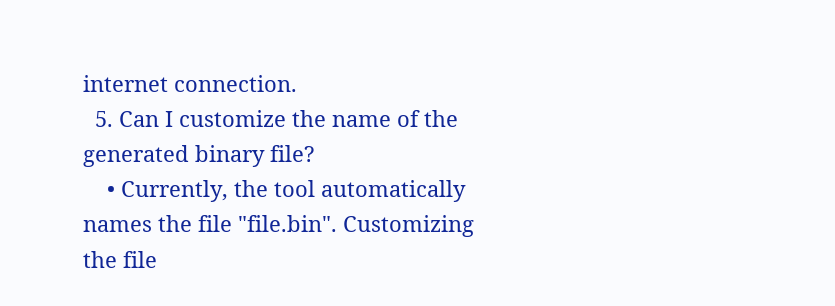internet connection.
  5. Can I customize the name of the generated binary file?
    • Currently, the tool automatically names the file "file.bin". Customizing the file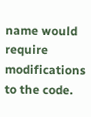name would require modifications to the code.